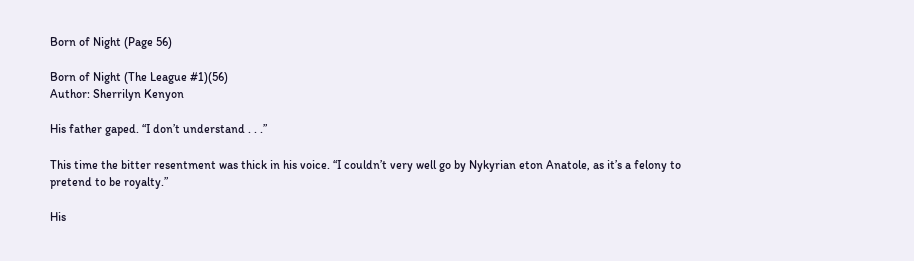Born of Night (Page 56)

Born of Night (The League #1)(56)
Author: Sherrilyn Kenyon

His father gaped. “I don’t understand . . .”

This time the bitter resentment was thick in his voice. “I couldn’t very well go by Nykyrian eton Anatole, as it’s a felony to pretend to be royalty.”

His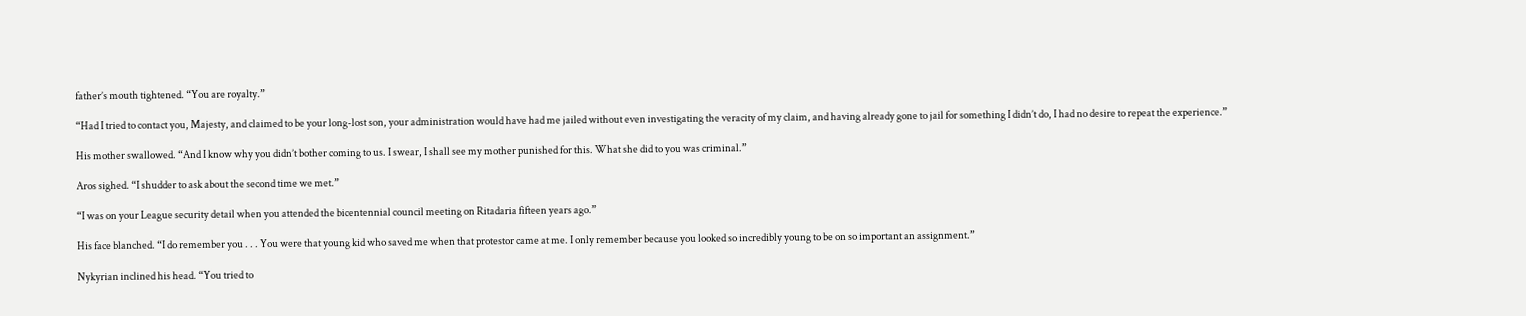father’s mouth tightened. “You are royalty.”

“Had I tried to contact you, Majesty, and claimed to be your long-lost son, your administration would have had me jailed without even investigating the veracity of my claim, and having already gone to jail for something I didn’t do, I had no desire to repeat the experience.”

His mother swallowed. “And I know why you didn’t bother coming to us. I swear, I shall see my mother punished for this. What she did to you was criminal.”

Aros sighed. “I shudder to ask about the second time we met.”

“I was on your League security detail when you attended the bicentennial council meeting on Ritadaria fifteen years ago.”

His face blanched. “I do remember you . . . You were that young kid who saved me when that protestor came at me. I only remember because you looked so incredibly young to be on so important an assignment.”

Nykyrian inclined his head. “You tried to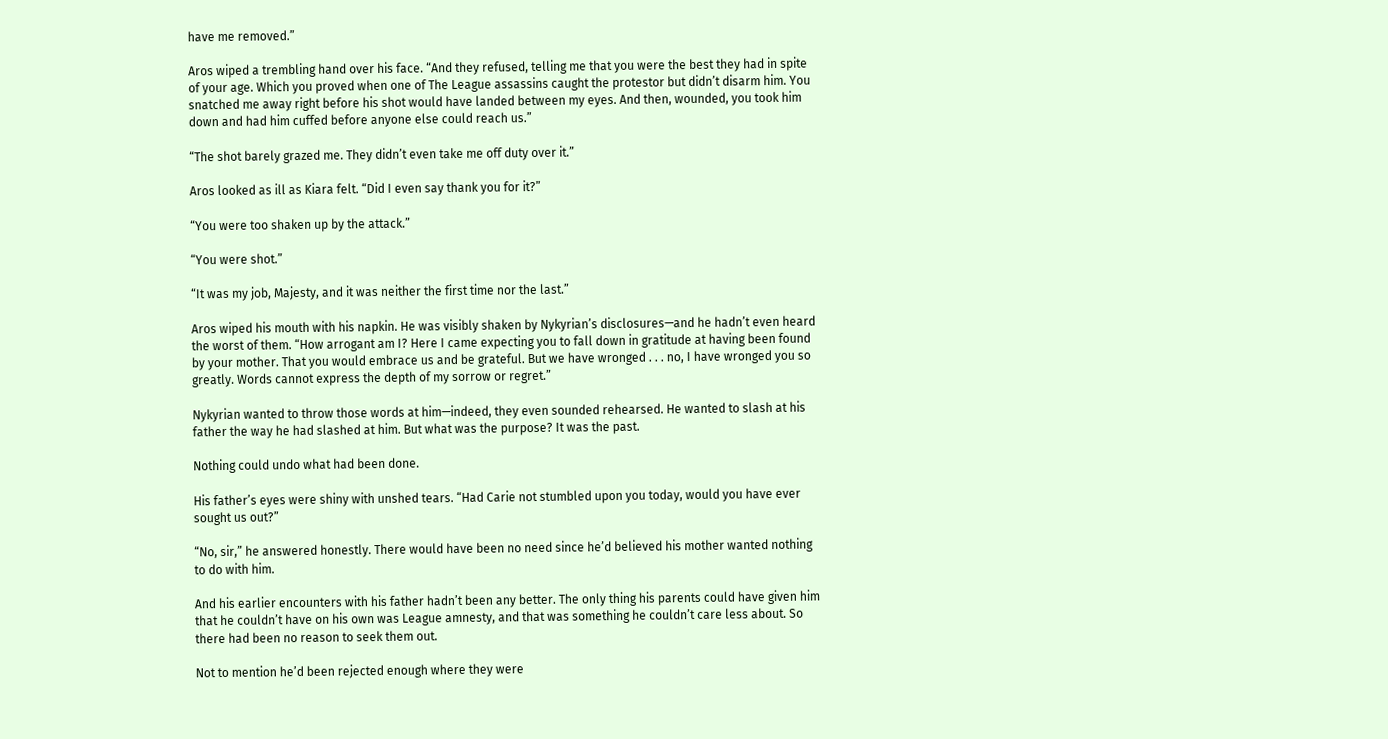have me removed.”

Aros wiped a trembling hand over his face. “And they refused, telling me that you were the best they had in spite of your age. Which you proved when one of The League assassins caught the protestor but didn’t disarm him. You snatched me away right before his shot would have landed between my eyes. And then, wounded, you took him down and had him cuffed before anyone else could reach us.”

“The shot barely grazed me. They didn’t even take me off duty over it.”

Aros looked as ill as Kiara felt. “Did I even say thank you for it?”

“You were too shaken up by the attack.”

“You were shot.”

“It was my job, Majesty, and it was neither the first time nor the last.”

Aros wiped his mouth with his napkin. He was visibly shaken by Nykyrian’s disclosures—and he hadn’t even heard the worst of them. “How arrogant am I? Here I came expecting you to fall down in gratitude at having been found by your mother. That you would embrace us and be grateful. But we have wronged . . . no, I have wronged you so greatly. Words cannot express the depth of my sorrow or regret.”

Nykyrian wanted to throw those words at him—indeed, they even sounded rehearsed. He wanted to slash at his father the way he had slashed at him. But what was the purpose? It was the past.

Nothing could undo what had been done.

His father’s eyes were shiny with unshed tears. “Had Carie not stumbled upon you today, would you have ever sought us out?”

“No, sir,” he answered honestly. There would have been no need since he’d believed his mother wanted nothing to do with him.

And his earlier encounters with his father hadn’t been any better. The only thing his parents could have given him that he couldn’t have on his own was League amnesty, and that was something he couldn’t care less about. So there had been no reason to seek them out.

Not to mention he’d been rejected enough where they were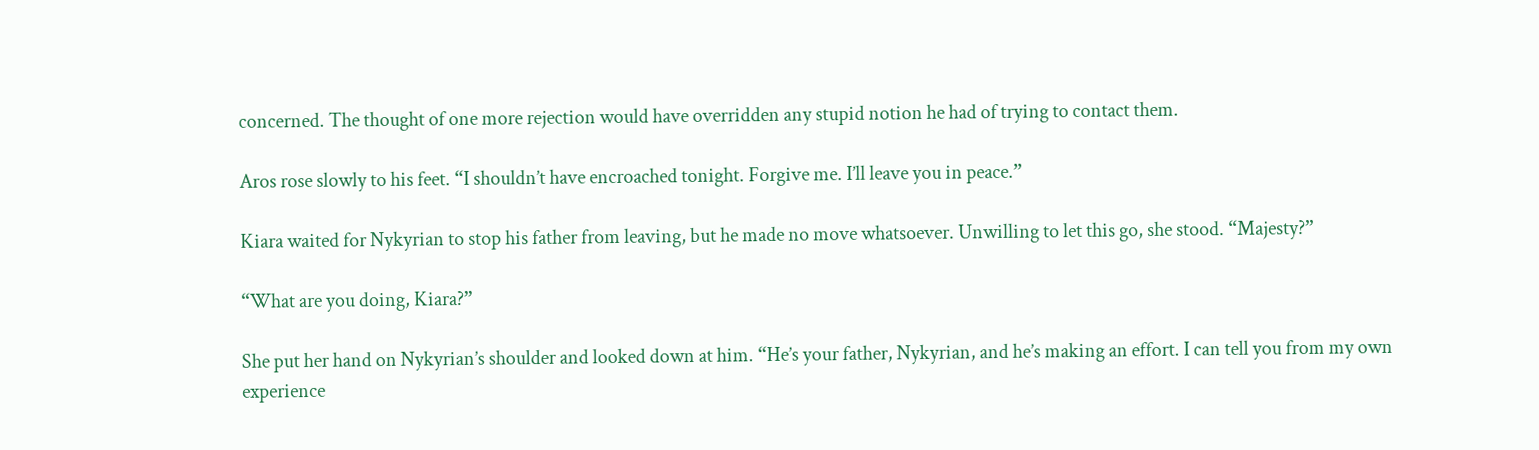concerned. The thought of one more rejection would have overridden any stupid notion he had of trying to contact them.

Aros rose slowly to his feet. “I shouldn’t have encroached tonight. Forgive me. I’ll leave you in peace.”

Kiara waited for Nykyrian to stop his father from leaving, but he made no move whatsoever. Unwilling to let this go, she stood. “Majesty?”

“What are you doing, Kiara?”

She put her hand on Nykyrian’s shoulder and looked down at him. “He’s your father, Nykyrian, and he’s making an effort. I can tell you from my own experience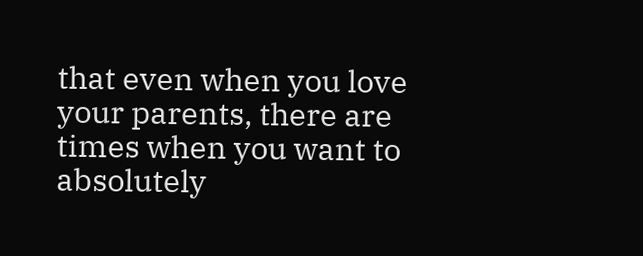that even when you love your parents, there are times when you want to absolutely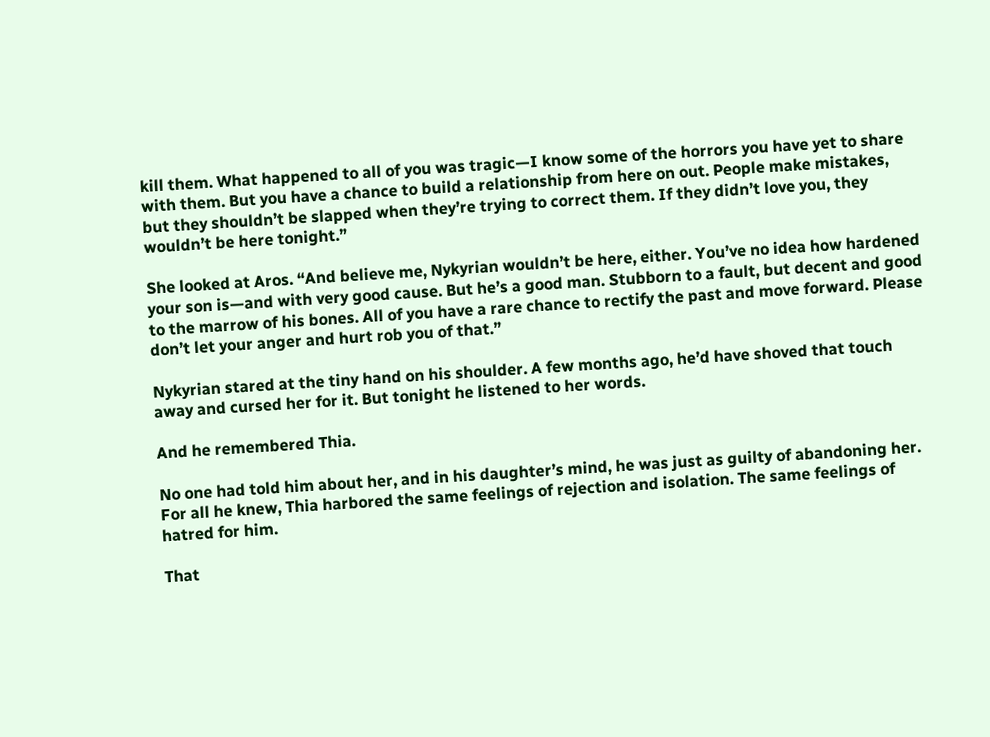kill them. What happened to all of you was tragic—I know some of the horrors you have yet to share with them. But you have a chance to build a relationship from here on out. People make mistakes, but they shouldn’t be slapped when they’re trying to correct them. If they didn’t love you, they wouldn’t be here tonight.”

She looked at Aros. “And believe me, Nykyrian wouldn’t be here, either. You’ve no idea how hardened your son is—and with very good cause. But he’s a good man. Stubborn to a fault, but decent and good to the marrow of his bones. All of you have a rare chance to rectify the past and move forward. Please don’t let your anger and hurt rob you of that.”

Nykyrian stared at the tiny hand on his shoulder. A few months ago, he’d have shoved that touch away and cursed her for it. But tonight he listened to her words.

And he remembered Thia.

No one had told him about her, and in his daughter’s mind, he was just as guilty of abandoning her. For all he knew, Thia harbored the same feelings of rejection and isolation. The same feelings of hatred for him.

That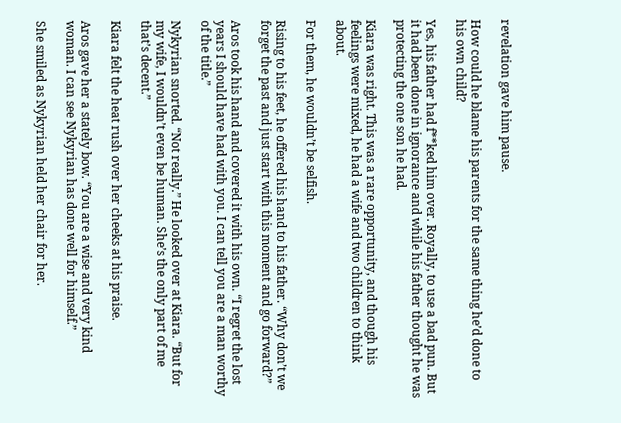revelation gave him pause.

How could he blame his parents for the same thing he’d done to his own child?

Yes, his father had f**ked him over. Royally, to use a bad pun. But it had been done in ignorance and while his father thought he was protecting the one son he had.

Kiara was right. This was a rare opportunity, and though his feelings were mixed, he had a wife and two children to think about.

For them, he wouldn’t be selfish.

Rising to his feet, he offered his hand to his father. “Why don’t we forget the past and just start with this moment and go forward?”

Aros took his hand and covered it with his own. “I regret the lost years I should have had with you. I can tell you are a man worthy of the title.”

Nykyrian snorted. “Not really.” He looked over at Kiara. “But for my wife, I wouldn’t even be human. She’s the only part of me that’s decent.”

Kiara felt the heat rush over her cheeks at his praise.

Aros gave her a stately bow. “You are a wise and very kind woman. I can see Nykyrian has done well for himself.”

She smiled as Nykyrian held her chair for her.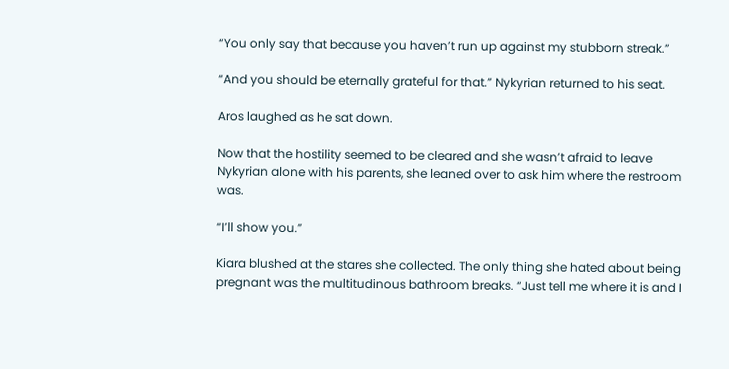“You only say that because you haven’t run up against my stubborn streak.”

“And you should be eternally grateful for that.” Nykyrian returned to his seat.

Aros laughed as he sat down.

Now that the hostility seemed to be cleared and she wasn’t afraid to leave Nykyrian alone with his parents, she leaned over to ask him where the restroom was.

“I’ll show you.”

Kiara blushed at the stares she collected. The only thing she hated about being pregnant was the multitudinous bathroom breaks. “Just tell me where it is and I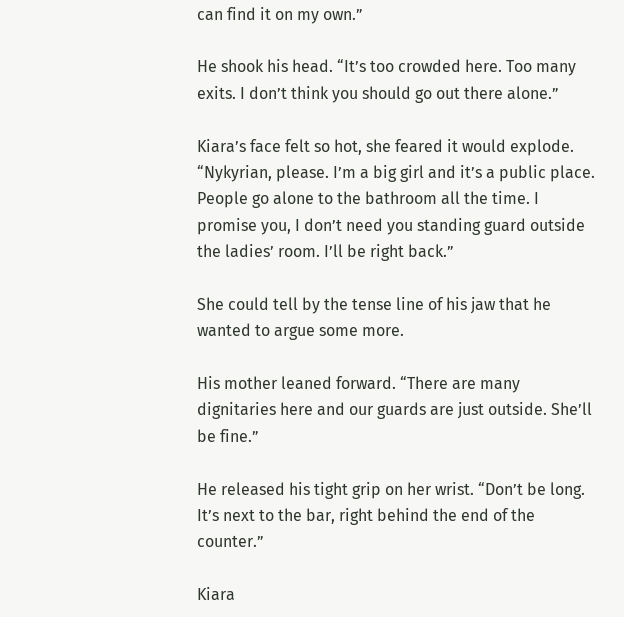can find it on my own.”

He shook his head. “It’s too crowded here. Too many exits. I don’t think you should go out there alone.”

Kiara’s face felt so hot, she feared it would explode. “Nykyrian, please. I’m a big girl and it’s a public place. People go alone to the bathroom all the time. I promise you, I don’t need you standing guard outside the ladies’ room. I’ll be right back.”

She could tell by the tense line of his jaw that he wanted to argue some more.

His mother leaned forward. “There are many dignitaries here and our guards are just outside. She’ll be fine.”

He released his tight grip on her wrist. “Don’t be long. It’s next to the bar, right behind the end of the counter.”

Kiara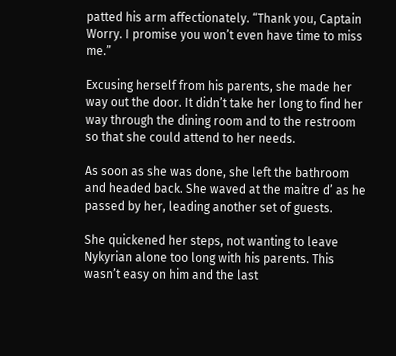patted his arm affectionately. “Thank you, Captain Worry. I promise you won’t even have time to miss me.”

Excusing herself from his parents, she made her way out the door. It didn’t take her long to find her way through the dining room and to the restroom so that she could attend to her needs.

As soon as she was done, she left the bathroom and headed back. She waved at the maitre d’ as he passed by her, leading another set of guests.

She quickened her steps, not wanting to leave Nykyrian alone too long with his parents. This wasn’t easy on him and the last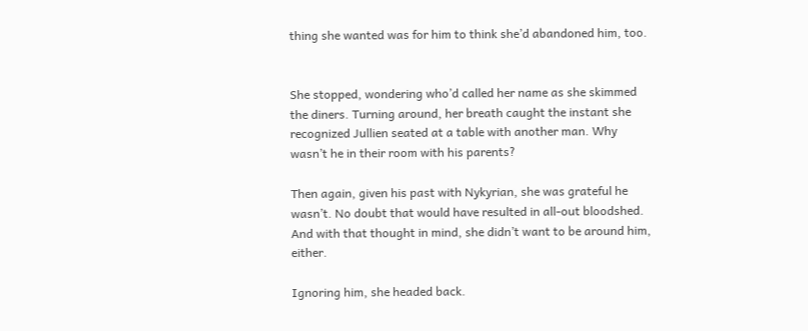thing she wanted was for him to think she’d abandoned him, too.


She stopped, wondering who’d called her name as she skimmed the diners. Turning around, her breath caught the instant she recognized Jullien seated at a table with another man. Why wasn’t he in their room with his parents?

Then again, given his past with Nykyrian, she was grateful he wasn’t. No doubt that would have resulted in all-out bloodshed. And with that thought in mind, she didn’t want to be around him, either.

Ignoring him, she headed back.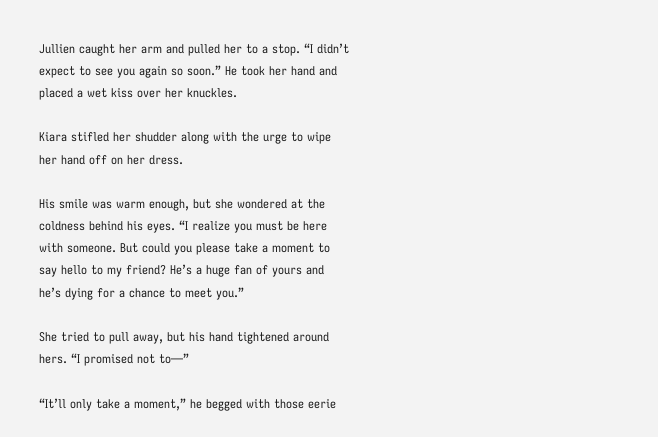Jullien caught her arm and pulled her to a stop. “I didn’t expect to see you again so soon.” He took her hand and placed a wet kiss over her knuckles.

Kiara stifled her shudder along with the urge to wipe her hand off on her dress.

His smile was warm enough, but she wondered at the coldness behind his eyes. “I realize you must be here with someone. But could you please take a moment to say hello to my friend? He’s a huge fan of yours and he’s dying for a chance to meet you.”

She tried to pull away, but his hand tightened around hers. “I promised not to—”

“It’ll only take a moment,” he begged with those eerie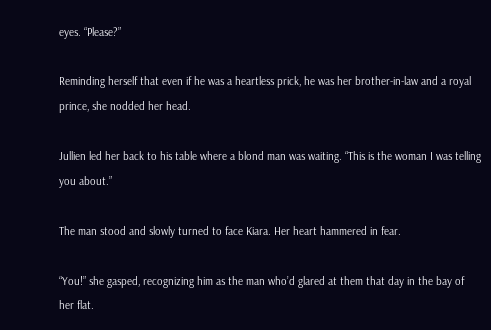eyes. “Please?”

Reminding herself that even if he was a heartless prick, he was her brother-in-law and a royal prince, she nodded her head.

Jullien led her back to his table where a blond man was waiting. “This is the woman I was telling you about.”

The man stood and slowly turned to face Kiara. Her heart hammered in fear.

“You!” she gasped, recognizing him as the man who’d glared at them that day in the bay of her flat.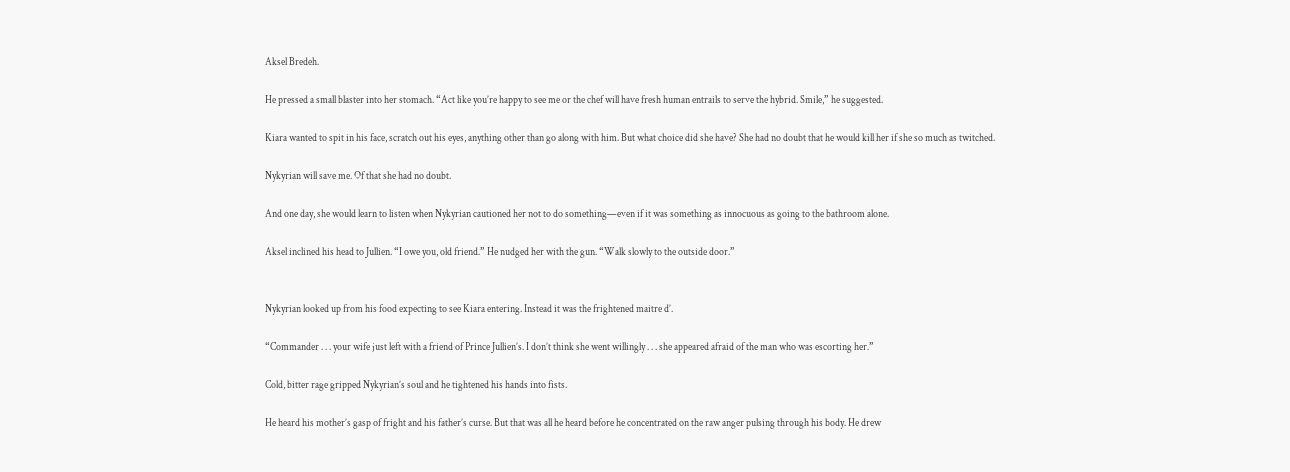Aksel Bredeh.

He pressed a small blaster into her stomach. “Act like you’re happy to see me or the chef will have fresh human entrails to serve the hybrid. Smile,” he suggested.

Kiara wanted to spit in his face, scratch out his eyes, anything other than go along with him. But what choice did she have? She had no doubt that he would kill her if she so much as twitched.

Nykyrian will save me. Of that she had no doubt.

And one day, she would learn to listen when Nykyrian cautioned her not to do something—even if it was something as innocuous as going to the bathroom alone.

Aksel inclined his head to Jullien. “I owe you, old friend.” He nudged her with the gun. “Walk slowly to the outside door.”


Nykyrian looked up from his food expecting to see Kiara entering. Instead it was the frightened maitre d’.

“Commander . . . your wife just left with a friend of Prince Jullien’s. I don’t think she went willingly . . . she appeared afraid of the man who was escorting her.”

Cold, bitter rage gripped Nykyrian’s soul and he tightened his hands into fists.

He heard his mother’s gasp of fright and his father’s curse. But that was all he heard before he concentrated on the raw anger pulsing through his body. He drew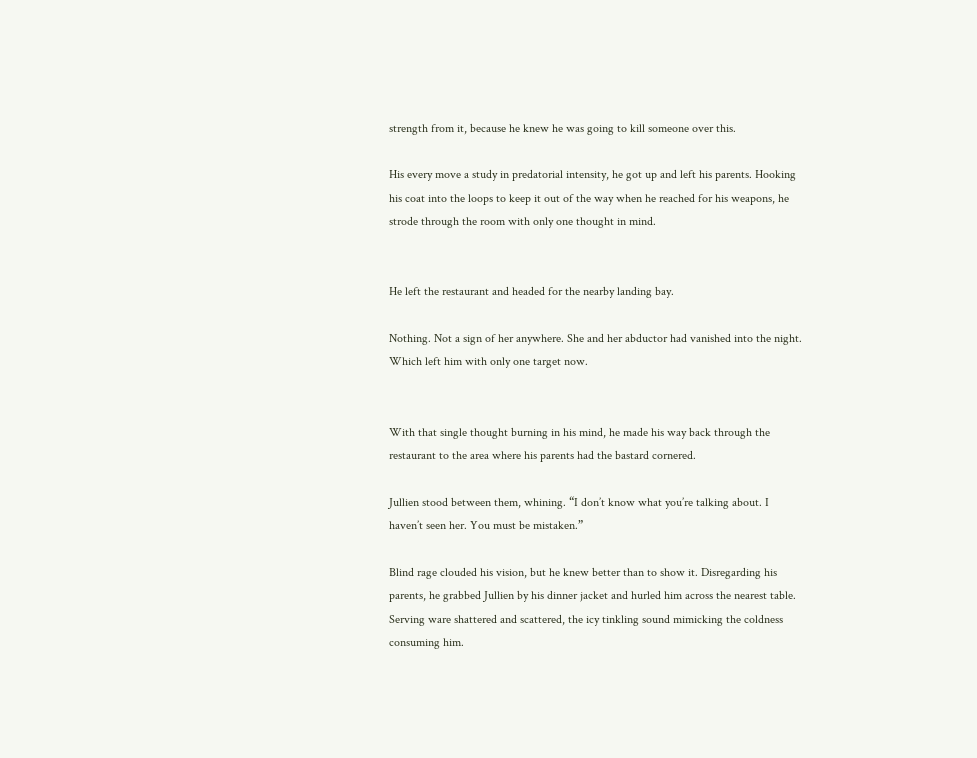strength from it, because he knew he was going to kill someone over this.

His every move a study in predatorial intensity, he got up and left his parents. Hooking his coat into the loops to keep it out of the way when he reached for his weapons, he strode through the room with only one thought in mind.


He left the restaurant and headed for the nearby landing bay.

Nothing. Not a sign of her anywhere. She and her abductor had vanished into the night. Which left him with only one target now.


With that single thought burning in his mind, he made his way back through the restaurant to the area where his parents had the bastard cornered.

Jullien stood between them, whining. “I don’t know what you’re talking about. I haven’t seen her. You must be mistaken.”

Blind rage clouded his vision, but he knew better than to show it. Disregarding his parents, he grabbed Jullien by his dinner jacket and hurled him across the nearest table. Serving ware shattered and scattered, the icy tinkling sound mimicking the coldness consuming him.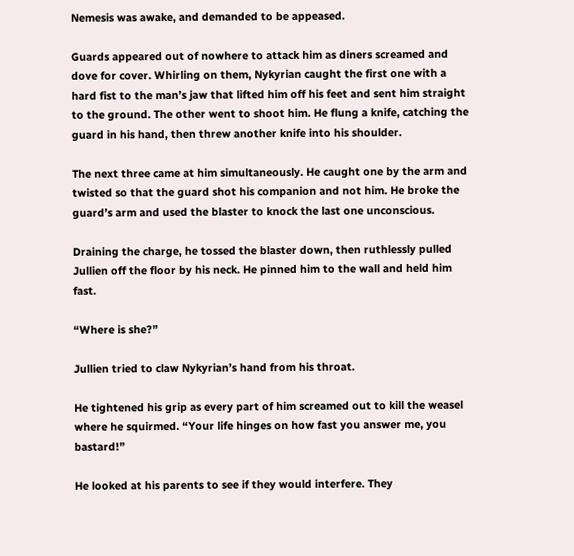Nemesis was awake, and demanded to be appeased.

Guards appeared out of nowhere to attack him as diners screamed and dove for cover. Whirling on them, Nykyrian caught the first one with a hard fist to the man’s jaw that lifted him off his feet and sent him straight to the ground. The other went to shoot him. He flung a knife, catching the guard in his hand, then threw another knife into his shoulder.

The next three came at him simultaneously. He caught one by the arm and twisted so that the guard shot his companion and not him. He broke the guard’s arm and used the blaster to knock the last one unconscious.

Draining the charge, he tossed the blaster down, then ruthlessly pulled Jullien off the floor by his neck. He pinned him to the wall and held him fast.

“Where is she?”

Jullien tried to claw Nykyrian’s hand from his throat.

He tightened his grip as every part of him screamed out to kill the weasel where he squirmed. “Your life hinges on how fast you answer me, you bastard!”

He looked at his parents to see if they would interfere. They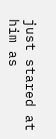just stared at him as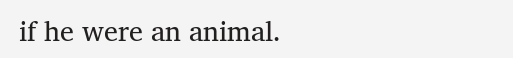if he were an animal.